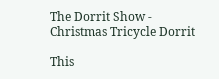The Dorrit Show - Christmas Tricycle Dorrit

This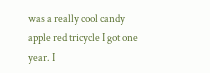was a really cool candy apple red tricycle I got one year. I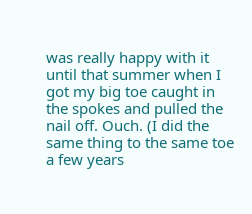was really happy with it until that summer when I got my big toe caught in the spokes and pulled the nail off. Ouch. (I did the same thing to the same toe a few years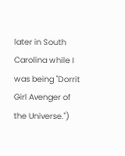later in South Carolina while I was being "Dorrit Girl Avenger of the Universe.")